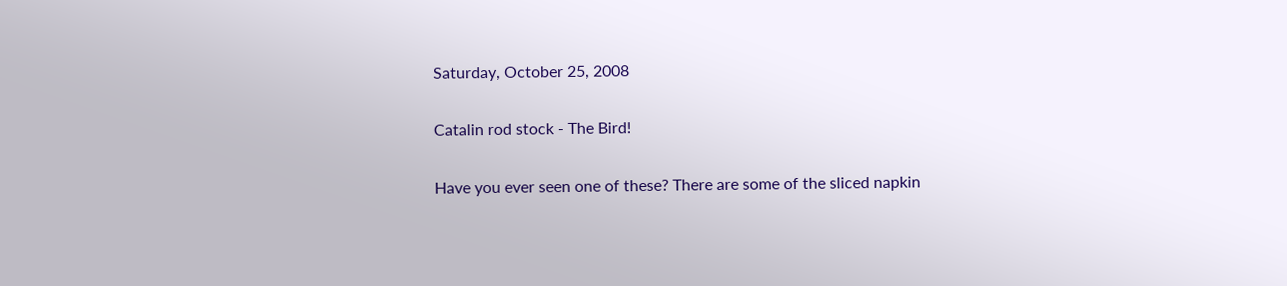Saturday, October 25, 2008

Catalin rod stock - The Bird!

Have you ever seen one of these? There are some of the sliced napkin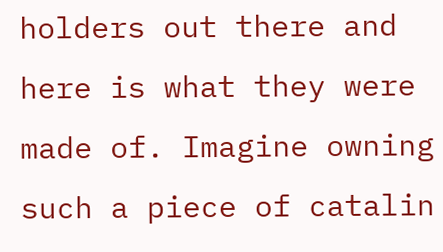holders out there and here is what they were made of. Imagine owning such a piece of catalin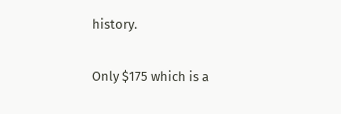history.

Only $175 which is a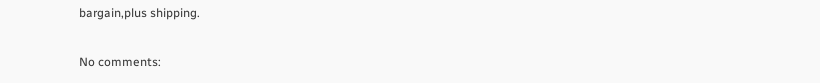bargain,plus shipping.

No comments: